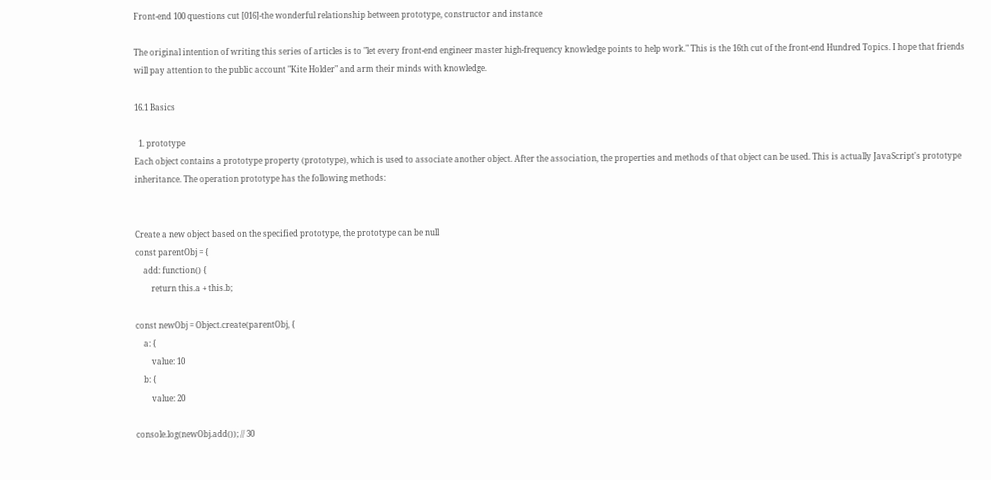Front-end 100 questions cut [016]-the wonderful relationship between prototype, constructor and instance

The original intention of writing this series of articles is to "let every front-end engineer master high-frequency knowledge points to help work." This is the 16th cut of the front-end Hundred Topics. I hope that friends will pay attention to the public account "Kite Holder" and arm their minds with knowledge.

16.1 Basics

  1. prototype
Each object contains a prototype property (prototype), which is used to associate another object. After the association, the properties and methods of that object can be used. This is actually JavaScript's prototype inheritance. The operation prototype has the following methods:


Create a new object based on the specified prototype, the prototype can be null
const parentObj = {
    add: function() {
        return this.a + this.b;

const newObj = Object.create(parentObj, {
    a: {
        value: 10
    b: {
        value: 20

console.log(newObj.add()); // 30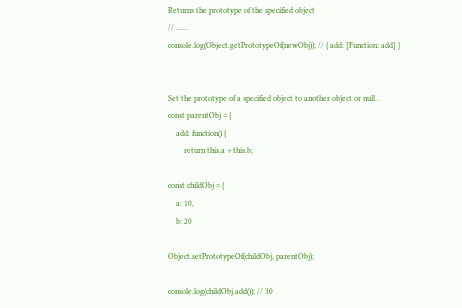Returns the prototype of the specified object
// ……
console.log(Object.getPrototypeOf(newObj)); // { add: [Function: add] }


Set the prototype of a specified object to another object or null .
const parentObj = {
    add: function() {
        return this.a + this.b;

const childObj = {
    a: 10,
    b: 20

Object.setPrototypeOf(childObj, parentObj);

console.log(childObj.add()); // 30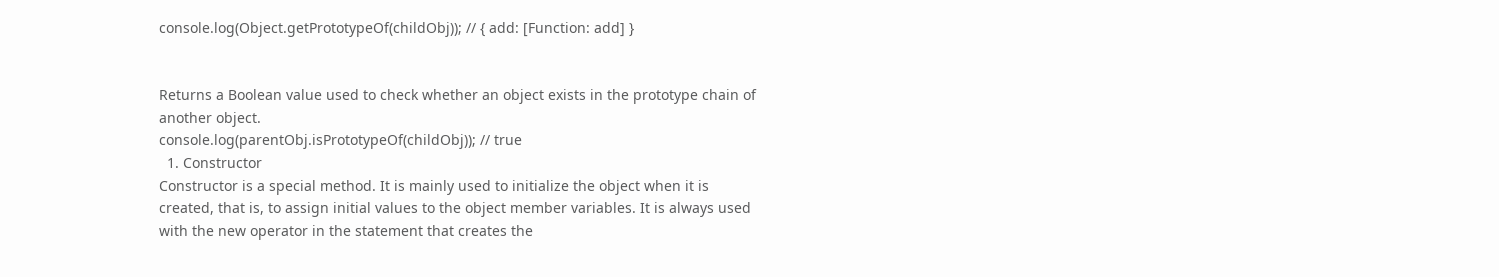console.log(Object.getPrototypeOf(childObj)); // { add: [Function: add] }


Returns a Boolean value used to check whether an object exists in the prototype chain of another object.
console.log(parentObj.isPrototypeOf(childObj)); // true
  1. Constructor
Constructor is a special method. It is mainly used to initialize the object when it is created, that is, to assign initial values to the object member variables. It is always used with the new operator in the statement that creates the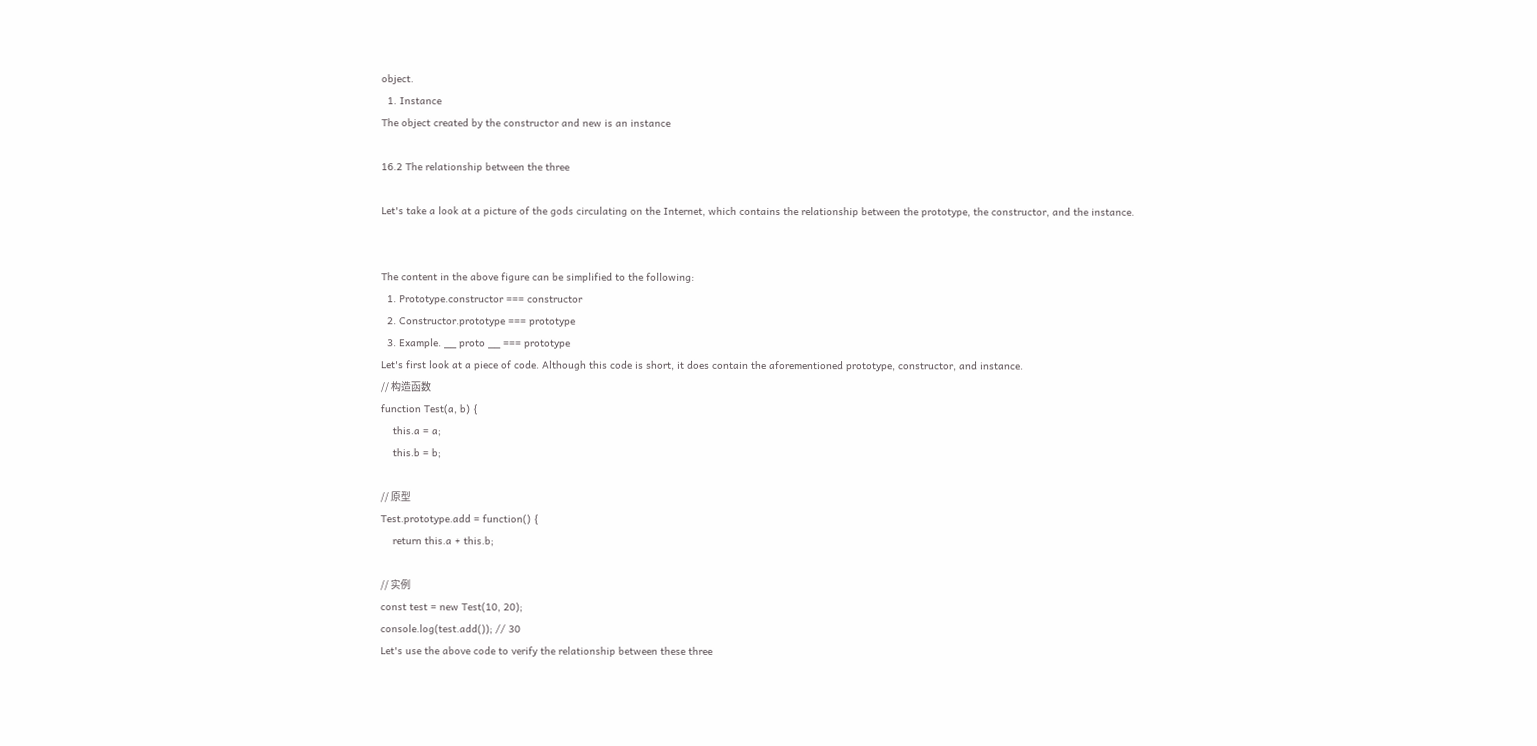object.
  1. Instance
The object created by the constructor and new is an instance

16.2 The relationship between the three

Let's take a look at a picture of the gods circulating on the Internet, which contains the relationship between the prototype, the constructor, and the instance.


The content in the above figure can be simplified to the following:
  1. Prototype.constructor === constructor
  2. Constructor.prototype === prototype
  3. Example. __ proto __ === prototype
Let's first look at a piece of code. Although this code is short, it does contain the aforementioned prototype, constructor, and instance.
// 构造函数
function Test(a, b) {
    this.a = a;
    this.b = b;

// 原型
Test.prototype.add = function() {
    return this.a + this.b;

// 实例
const test = new Test(10, 20);
console.log(test.add()); // 30
Let's use the above code to verify the relationship between these three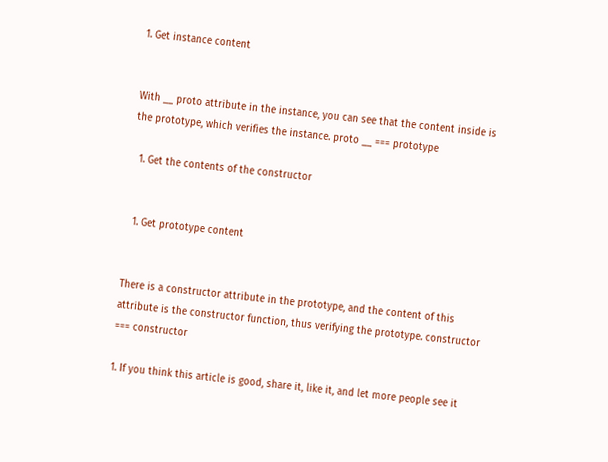1. Get instance content


With __ proto attribute in the instance, you can see that the content inside is the prototype, which verifies the instance. proto __ === prototype

  1. Get the contents of the constructor


  1. Get prototype content


There is a constructor attribute in the prototype, and the content of this attribute is the constructor function, thus verifying the prototype. constructor === constructor

1. If you think this article is good, share it, like it, and let more people see it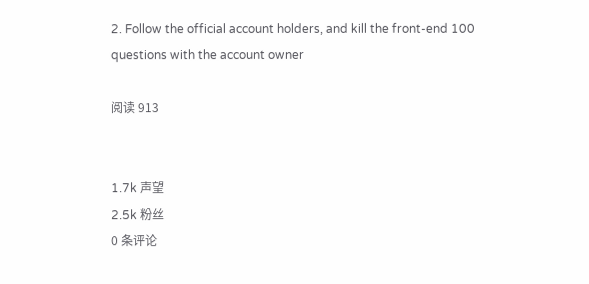2. Follow the official account holders, and kill the front-end 100 questions with the account owner

阅读 913


1.7k 声望
2.5k 粉丝
0 条评论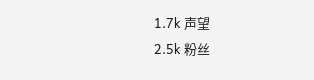1.7k 声望
2.5k 粉丝